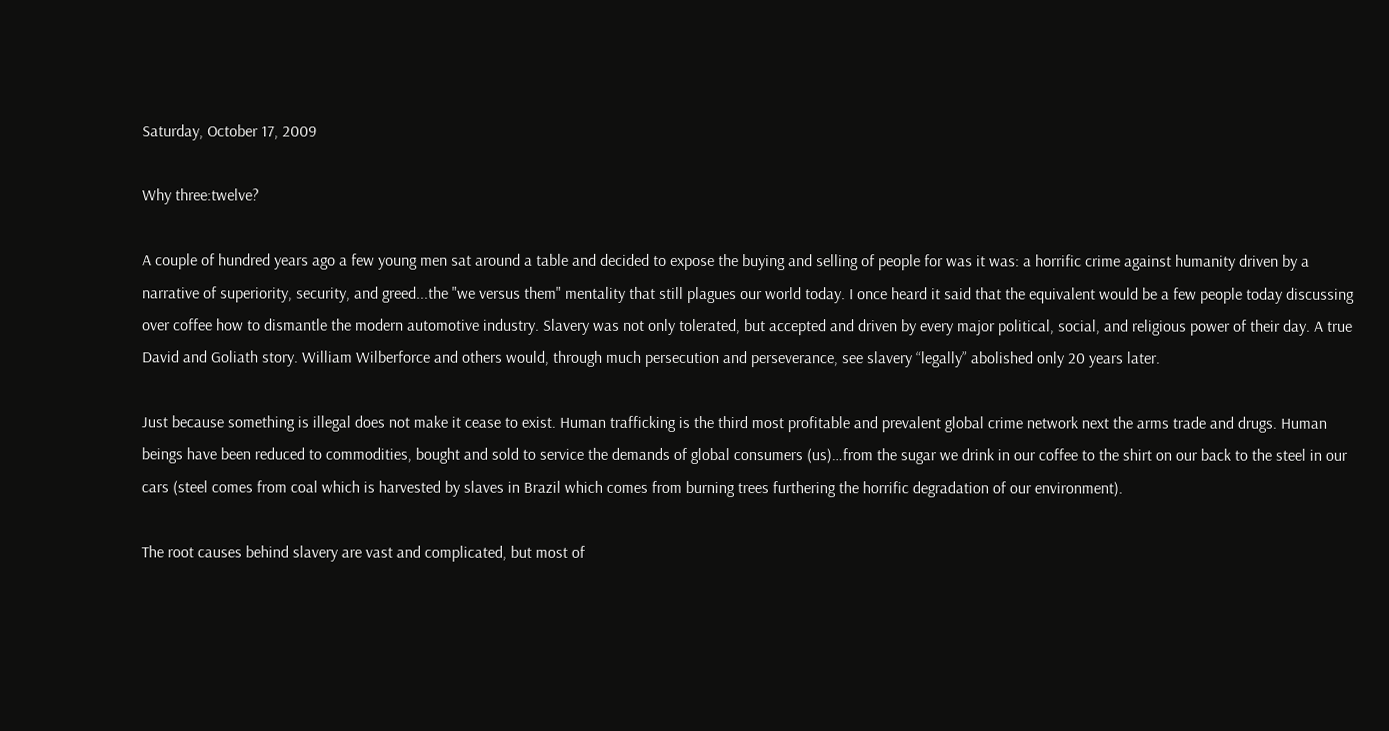Saturday, October 17, 2009

Why three:twelve?

A couple of hundred years ago a few young men sat around a table and decided to expose the buying and selling of people for was it was: a horrific crime against humanity driven by a narrative of superiority, security, and greed...the "we versus them" mentality that still plagues our world today. I once heard it said that the equivalent would be a few people today discussing over coffee how to dismantle the modern automotive industry. Slavery was not only tolerated, but accepted and driven by every major political, social, and religious power of their day. A true David and Goliath story. William Wilberforce and others would, through much persecution and perseverance, see slavery “legally” abolished only 20 years later.

Just because something is illegal does not make it cease to exist. Human trafficking is the third most profitable and prevalent global crime network next the arms trade and drugs. Human beings have been reduced to commodities, bought and sold to service the demands of global consumers (us)…from the sugar we drink in our coffee to the shirt on our back to the steel in our cars (steel comes from coal which is harvested by slaves in Brazil which comes from burning trees furthering the horrific degradation of our environment).

The root causes behind slavery are vast and complicated, but most of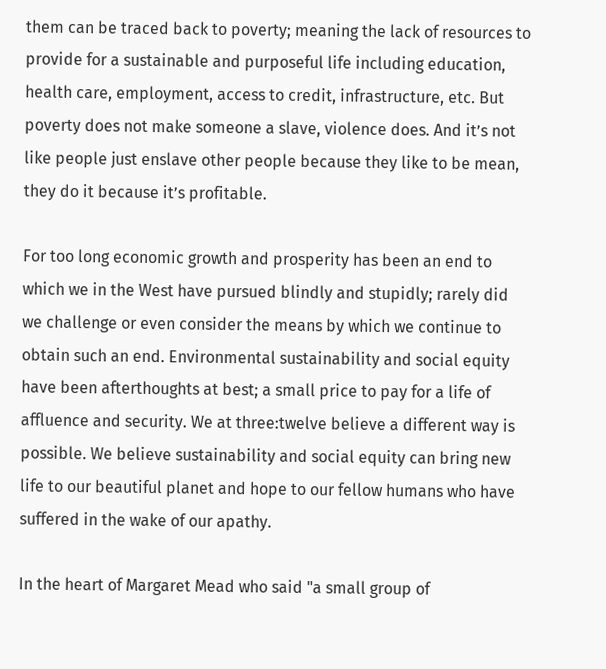them can be traced back to poverty; meaning the lack of resources to provide for a sustainable and purposeful life including education, health care, employment, access to credit, infrastructure, etc. But poverty does not make someone a slave, violence does. And it’s not like people just enslave other people because they like to be mean, they do it because it’s profitable.

For too long economic growth and prosperity has been an end to which we in the West have pursued blindly and stupidly; rarely did we challenge or even consider the means by which we continue to obtain such an end. Environmental sustainability and social equity have been afterthoughts at best; a small price to pay for a life of affluence and security. We at three:twelve believe a different way is possible. We believe sustainability and social equity can bring new life to our beautiful planet and hope to our fellow humans who have suffered in the wake of our apathy.

In the heart of Margaret Mead who said "a small group of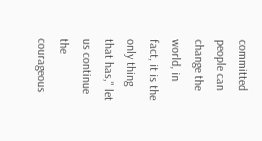committed people can change the world, in fact, it is the only thing that has," let us continue the courageous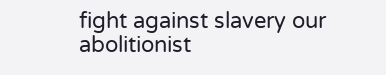fight against slavery our abolitionist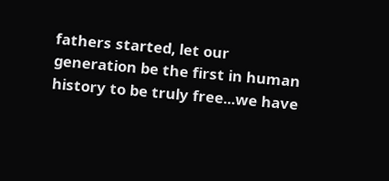fathers started, let our generation be the first in human history to be truly free...we have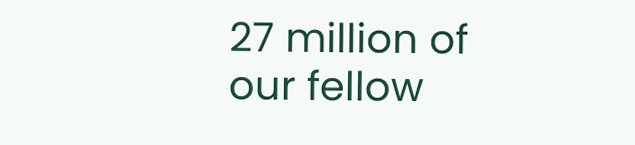27 million of our fellow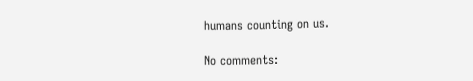humans counting on us.

No comments: